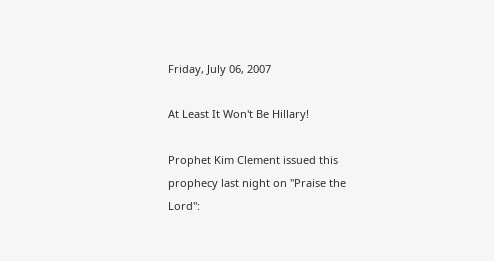Friday, July 06, 2007

At Least It Won't Be Hillary!

Prophet Kim Clement issued this prophecy last night on "Praise the Lord":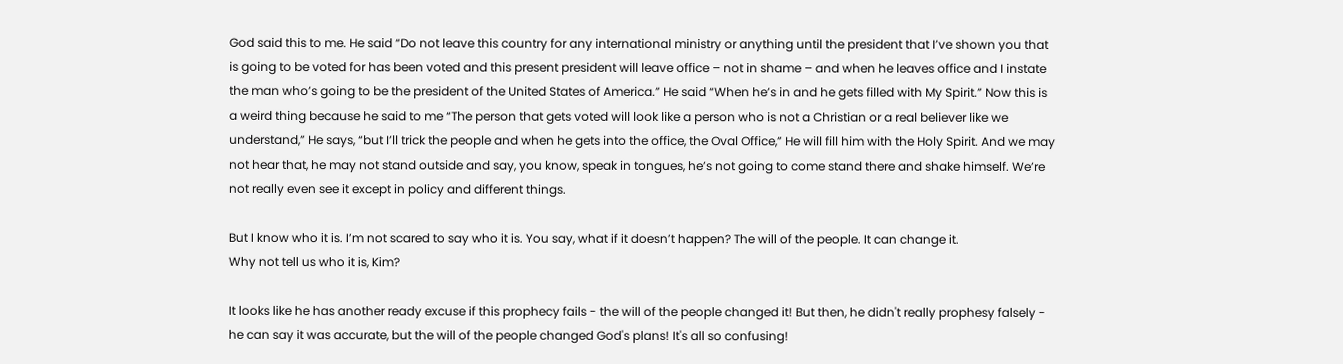God said this to me. He said “Do not leave this country for any international ministry or anything until the president that I’ve shown you that is going to be voted for has been voted and this present president will leave office – not in shame – and when he leaves office and I instate the man who’s going to be the president of the United States of America.” He said “When he’s in and he gets filled with My Spirit.” Now this is a weird thing because he said to me “The person that gets voted will look like a person who is not a Christian or a real believer like we understand,” He says, “but I’ll trick the people and when he gets into the office, the Oval Office,” He will fill him with the Holy Spirit. And we may not hear that, he may not stand outside and say, you know, speak in tongues, he’s not going to come stand there and shake himself. We’re not really even see it except in policy and different things.

But I know who it is. I’m not scared to say who it is. You say, what if it doesn’t happen? The will of the people. It can change it.
Why not tell us who it is, Kim?

It looks like he has another ready excuse if this prophecy fails - the will of the people changed it! But then, he didn't really prophesy falsely - he can say it was accurate, but the will of the people changed God's plans! It's all so confusing!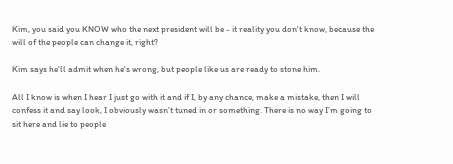Kim, you said you KNOW who the next president will be - it reality you don't know, because the will of the people can change it, right?

Kim says he'll admit when he's wrong, but people like us are ready to stone him.

All I know is when I hear I just go with it and if I, by any chance, make a mistake, then I will confess it and say look, I obviously wasn’t tuned in or something. There is no way I’m going to sit here and lie to people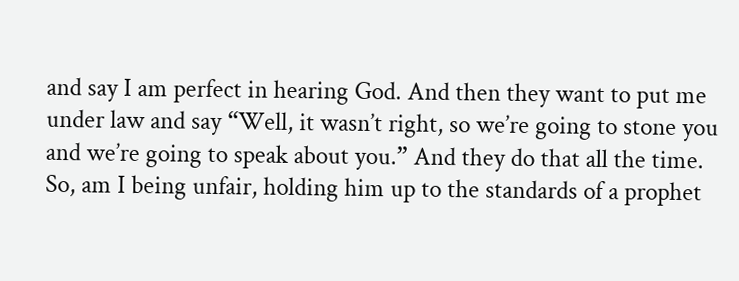and say I am perfect in hearing God. And then they want to put me under law and say “Well, it wasn’t right, so we’re going to stone you and we’re going to speak about you.” And they do that all the time.
So, am I being unfair, holding him up to the standards of a prophet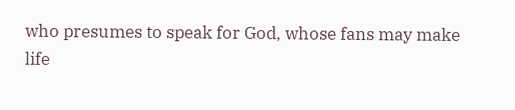who presumes to speak for God, whose fans may make life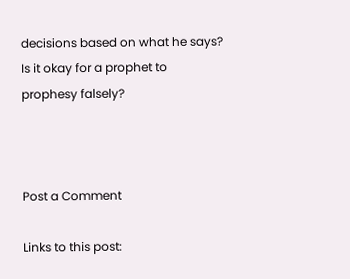decisions based on what he says? Is it okay for a prophet to prophesy falsely?



Post a Comment

Links to this post: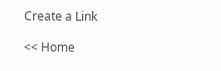Create a Link

<< Home